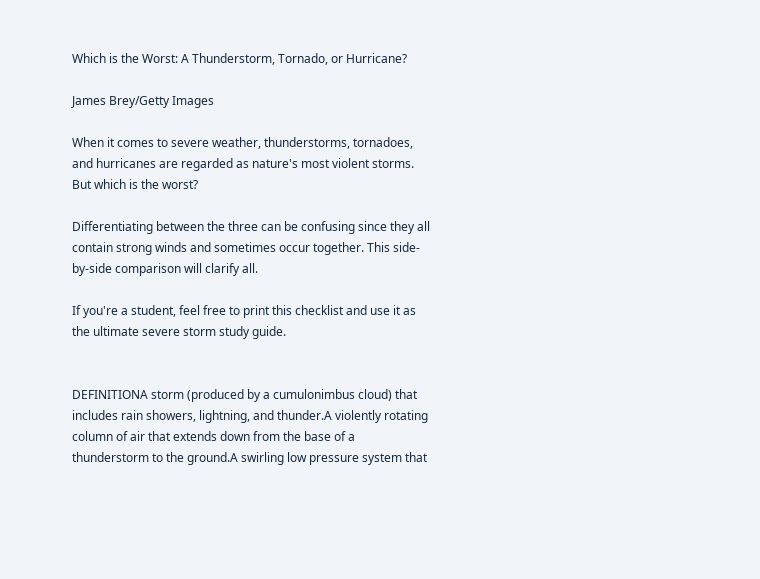Which is the Worst: A Thunderstorm, Tornado, or Hurricane?

James Brey/Getty Images

When it comes to severe weather, thunderstorms, tornadoes, and hurricanes are regarded as nature's most violent storms. But which is the worst?

Differentiating between the three can be confusing since they all contain strong winds and sometimes occur together. This side-by-side comparison will clarify all.

If you're a student, feel free to print this checklist and use it as the ultimate severe storm study guide.


DEFINITIONA storm (produced by a cumulonimbus cloud) that includes rain showers, lightning, and thunder.A violently rotating column of air that extends down from the base of a thunderstorm to the ground.A swirling low pressure system that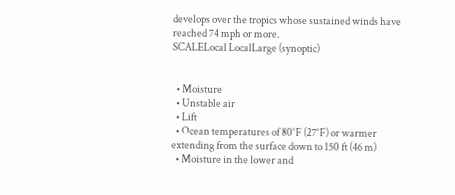develops over the tropics whose sustained winds have reached 74 mph or more.
SCALELocal LocalLarge (synoptic)


  • Moisture
  • Unstable air
  • Lift
  • Ocean temperatures of 80°F (27°F) or warmer extending from the surface down to 150 ft (46 m)
  • Moisture in the lower and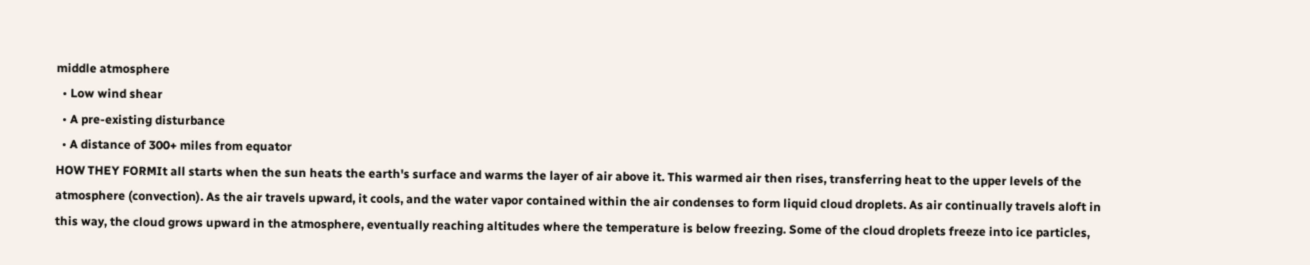middle atmosphere
  • Low wind shear
  • A pre-existing disturbance
  • A distance of 300+ miles from equator
HOW THEY FORMIt all starts when the sun heats the earth's surface and warms the layer of air above it. This warmed air then rises, transferring heat to the upper levels of the atmosphere (convection). As the air travels upward, it cools, and the water vapor contained within the air condenses to form liquid cloud droplets. As air continually travels aloft in this way, the cloud grows upward in the atmosphere, eventually reaching altitudes where the temperature is below freezing. Some of the cloud droplets freeze into ice particles,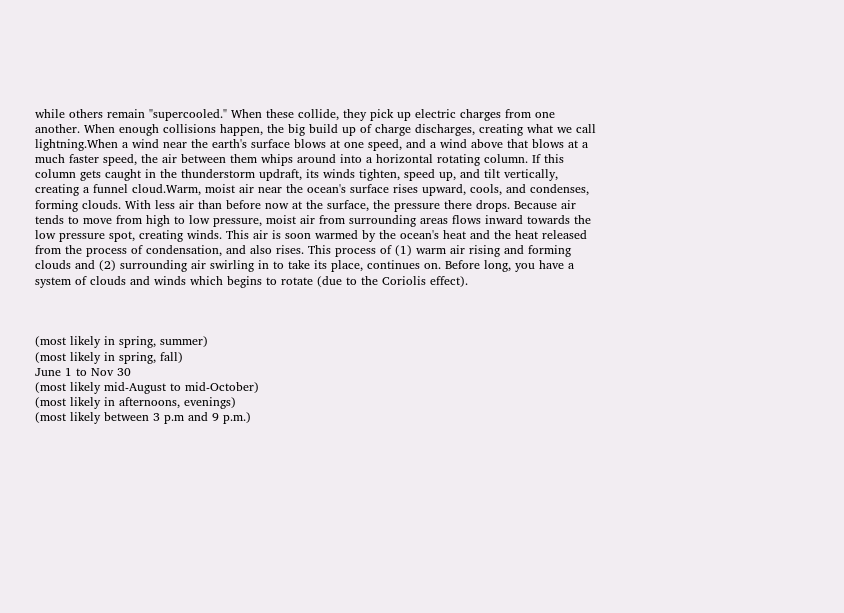while others remain "supercooled." When these collide, they pick up electric charges from one another. When enough collisions happen, the big build up of charge discharges, creating what we call lightning.When a wind near the earth's surface blows at one speed, and a wind above that blows at a much faster speed, the air between them whips around into a horizontal rotating column. If this column gets caught in the thunderstorm updraft, its winds tighten, speed up, and tilt vertically, creating a funnel cloud.Warm, moist air near the ocean's surface rises upward, cools, and condenses, forming clouds. With less air than before now at the surface, the pressure there drops. Because air tends to move from high to low pressure, moist air from surrounding areas flows inward towards the low pressure spot, creating winds. This air is soon warmed by the ocean's heat and the heat released from the process of condensation, and also rises. This process of (1) warm air rising and forming clouds and (2) surrounding air swirling in to take its place, continues on. Before long, you have a system of clouds and winds which begins to rotate (due to the Coriolis effect).



(most likely in spring, summer)
(most likely in spring, fall)
June 1 to Nov 30
(most likely mid-August to mid-October)
(most likely in afternoons, evenings)
(most likely between 3 p.m and 9 p.m.)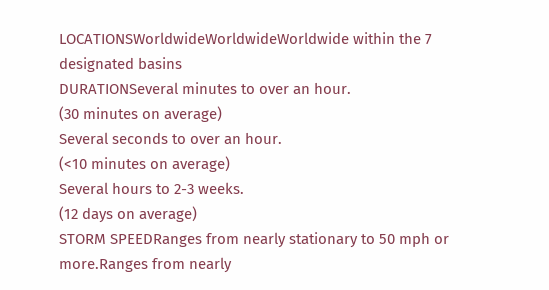LOCATIONSWorldwideWorldwideWorldwide within the 7 designated basins
DURATIONSeveral minutes to over an hour.
(30 minutes on average)
Several seconds to over an hour.
(<10 minutes on average)
Several hours to 2-3 weeks.
(12 days on average)
STORM SPEEDRanges from nearly stationary to 50 mph or more.Ranges from nearly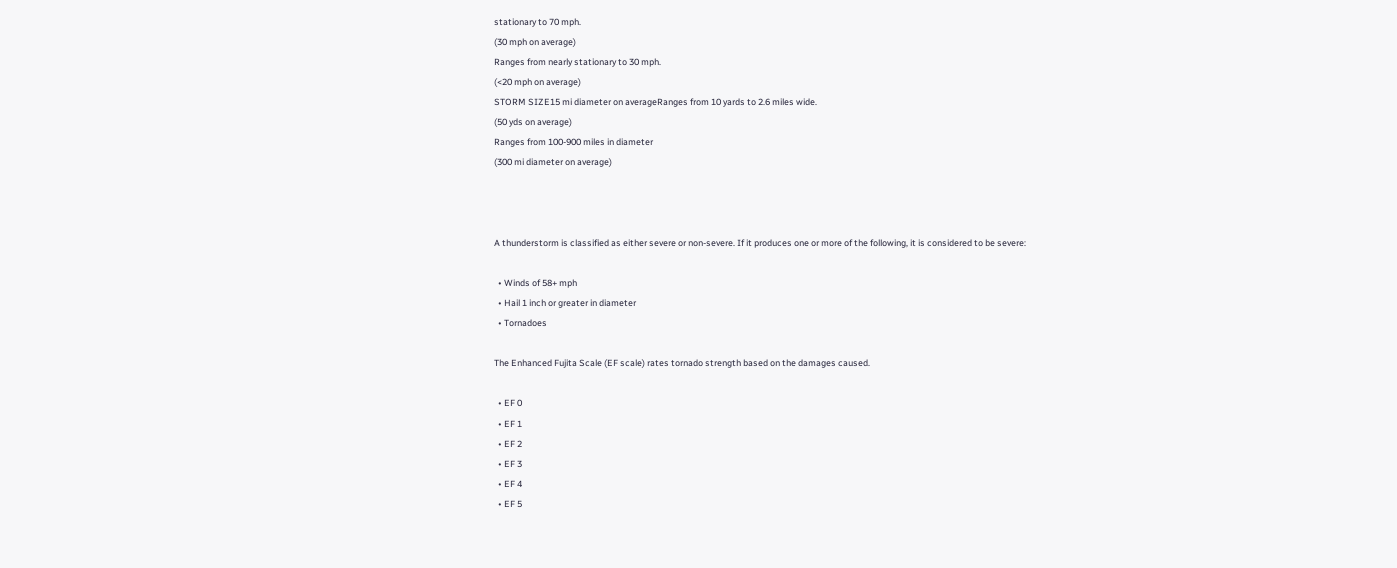stationary to 70 mph.
(30 mph on average)
Ranges from nearly stationary to 30 mph.
(<20 mph on average)
STORM SIZE15 mi diameter on averageRanges from 10 yards to 2.6 miles wide.
(50 yds on average)
Ranges from 100-900 miles in diameter
(300 mi diameter on average)



A thunderstorm is classified as either severe or non-severe. If it produces one or more of the following, it is considered to be severe:

  • Winds of 58+ mph
  • Hail 1 inch or greater in diameter
  • Tornadoes

The Enhanced Fujita Scale (EF scale) rates tornado strength based on the damages caused.

  • EF 0
  • EF 1
  • EF 2
  • EF 3
  • EF 4
  • EF 5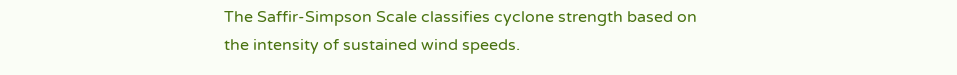The Saffir-Simpson Scale classifies cyclone strength based on the intensity of sustained wind speeds.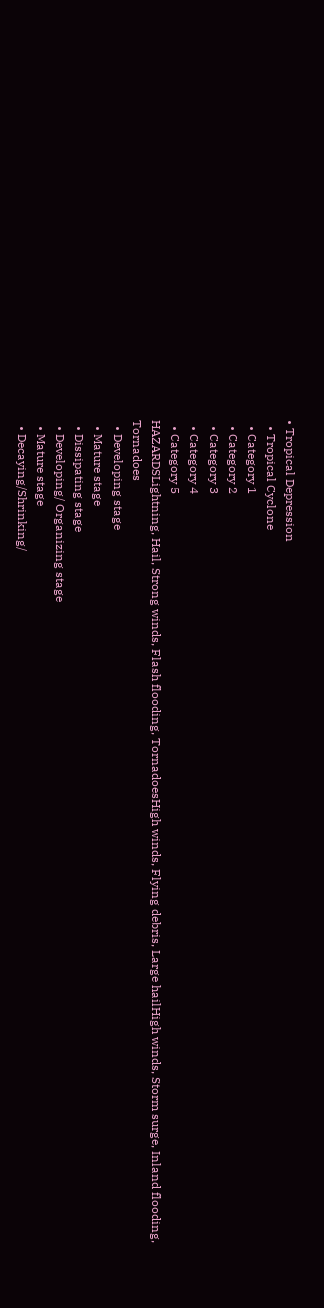• Tropical Depression
  • Tropical Cyclone
  • Category 1
  • Category 2
  • Category 3
  • Category 4
  • Category 5
HAZARDSLightning, Hail, Strong winds, Flash flooding, TornadoesHigh winds, Flying debris, Large hailHigh winds, Storm surge, Inland flooding, Tornadoes
  • Developing stage
  • Mature stage
  • Dissipating stage
  • Developing/ Organizing stage
  • Mature stage
  • Decaying/Shrinking/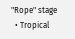"Rope" stage
  • Tropical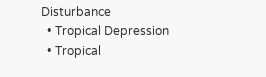Disturbance
  • Tropical Depression
  • Tropical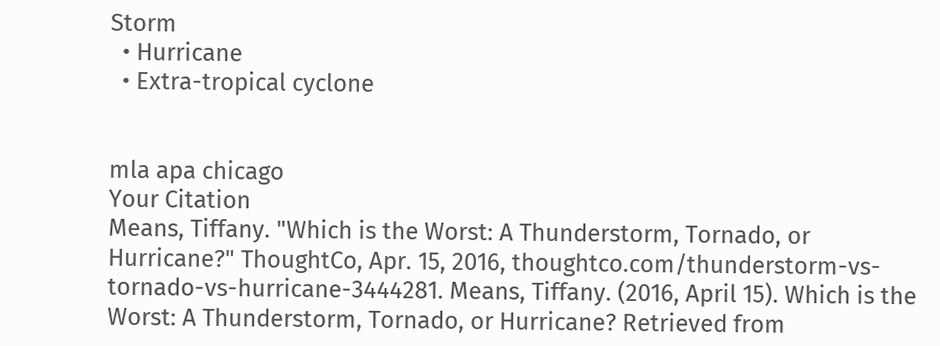Storm
  • Hurricane
  • Extra-tropical cyclone


mla apa chicago
Your Citation
Means, Tiffany. "Which is the Worst: A Thunderstorm, Tornado, or Hurricane?" ThoughtCo, Apr. 15, 2016, thoughtco.com/thunderstorm-vs-tornado-vs-hurricane-3444281. Means, Tiffany. (2016, April 15). Which is the Worst: A Thunderstorm, Tornado, or Hurricane? Retrieved from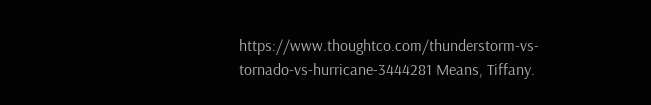https://www.thoughtco.com/thunderstorm-vs-tornado-vs-hurricane-3444281 Means, Tiffany.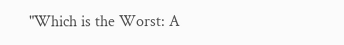"Which is the Worst: A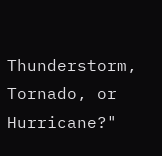Thunderstorm, Tornado, or Hurricane?"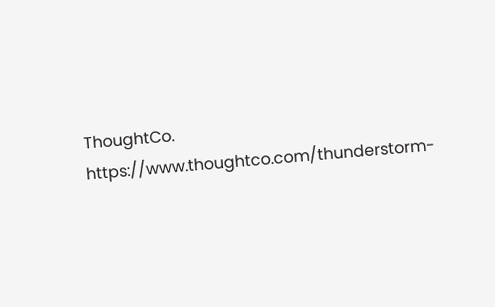ThoughtCo. https://www.thoughtco.com/thunderstorm-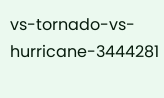vs-tornado-vs-hurricane-3444281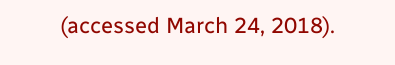(accessed March 24, 2018).